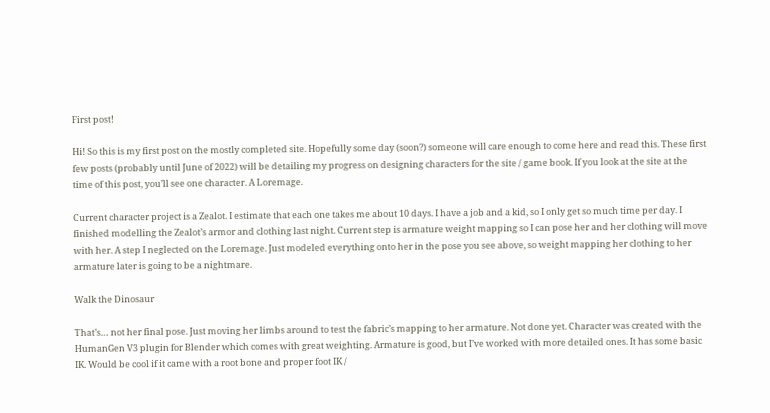First post!

Hi! So this is my first post on the mostly completed site. Hopefully some day (soon?) someone will care enough to come here and read this. These first few posts (probably until June of 2022) will be detailing my progress on designing characters for the site / game book. If you look at the site at the time of this post, you’ll see one character. A Loremage.

Current character project is a Zealot. I estimate that each one takes me about 10 days. I have a job and a kid, so I only get so much time per day. I finished modelling the Zealot’s armor and clothing last night. Current step is armature weight mapping so I can pose her and her clothing will move with her. A step I neglected on the Loremage. Just modeled everything onto her in the pose you see above, so weight mapping her clothing to her armature later is going to be a nightmare.

Walk the Dinosaur

That’s… not her final pose. Just moving her limbs around to test the fabric’s mapping to her armature. Not done yet. Character was created with the HumanGen V3 plugin for Blender which comes with great weighting. Armature is good, but I’ve worked with more detailed ones. It has some basic IK. Would be cool if it came with a root bone and proper foot IK /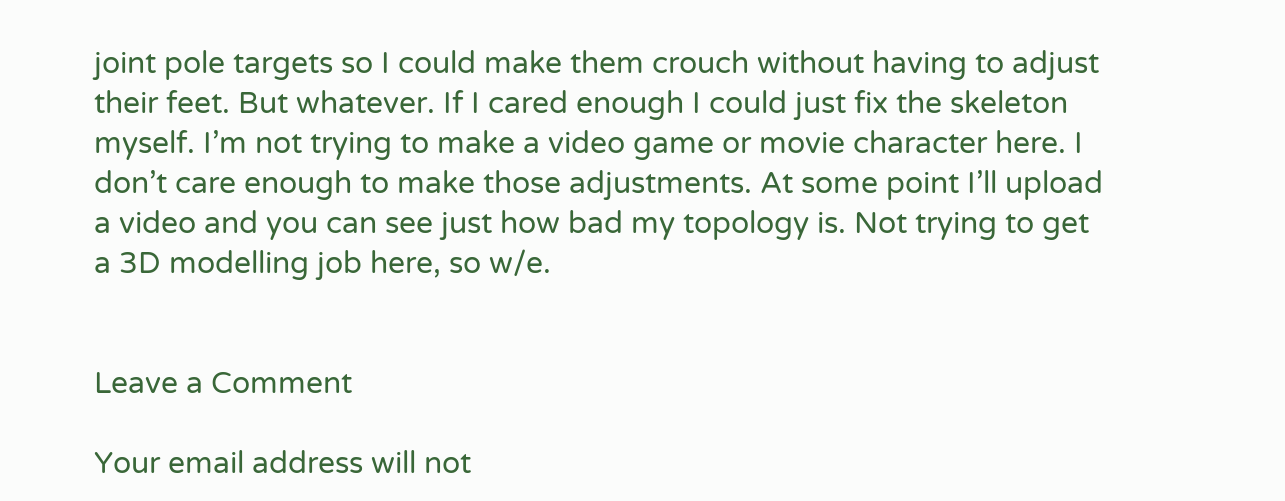joint pole targets so I could make them crouch without having to adjust their feet. But whatever. If I cared enough I could just fix the skeleton myself. I’m not trying to make a video game or movie character here. I don’t care enough to make those adjustments. At some point I’ll upload a video and you can see just how bad my topology is. Not trying to get a 3D modelling job here, so w/e.


Leave a Comment

Your email address will not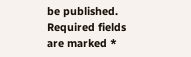be published. Required fields are marked *